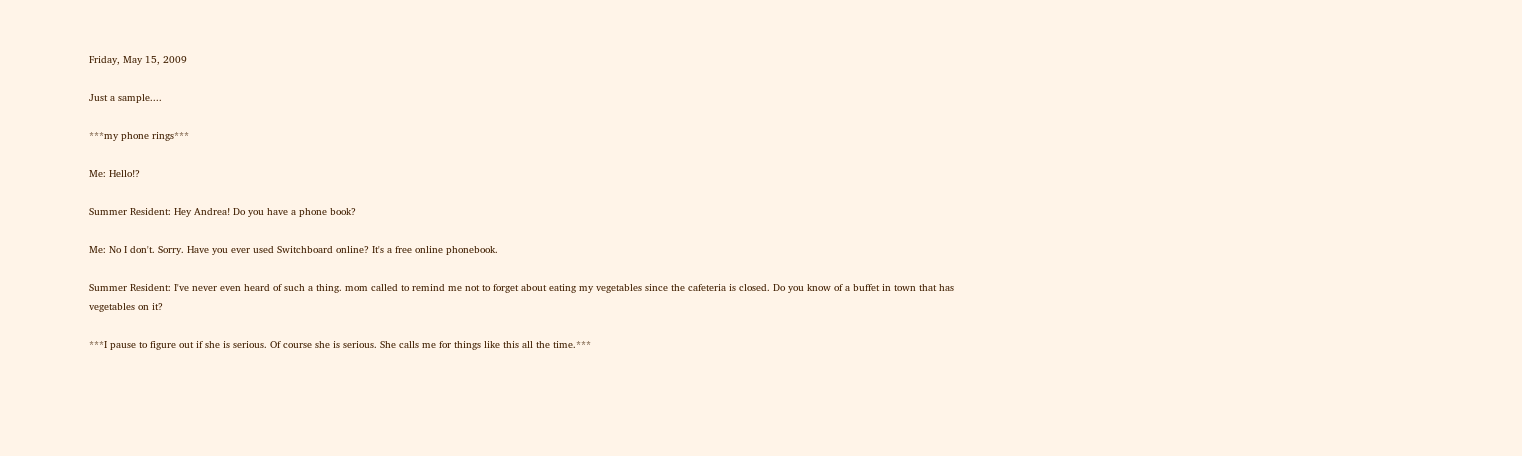Friday, May 15, 2009

Just a sample....

***my phone rings***

Me: Hello!?

Summer Resident: Hey Andrea! Do you have a phone book?

Me: No I don't. Sorry. Have you ever used Switchboard online? It's a free online phonebook.

Summer Resident: I've never even heard of such a thing. mom called to remind me not to forget about eating my vegetables since the cafeteria is closed. Do you know of a buffet in town that has vegetables on it?

***I pause to figure out if she is serious. Of course she is serious. She calls me for things like this all the time.***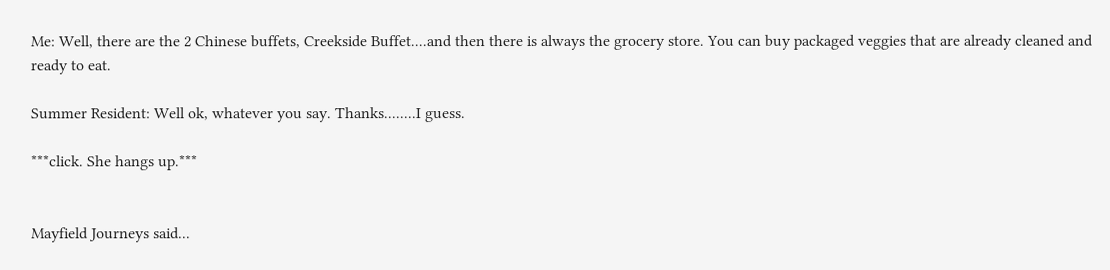Me: Well, there are the 2 Chinese buffets, Creekside Buffet....and then there is always the grocery store. You can buy packaged veggies that are already cleaned and ready to eat.

Summer Resident: Well ok, whatever you say. Thanks........I guess.

***click. She hangs up.***


Mayfield Journeys said...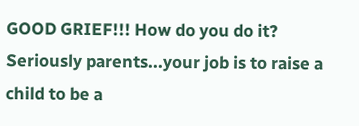GOOD GRIEF!!! How do you do it? Seriously parents...your job is to raise a child to be a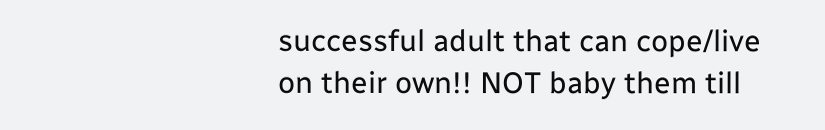successful adult that can cope/live on their own!! NOT baby them till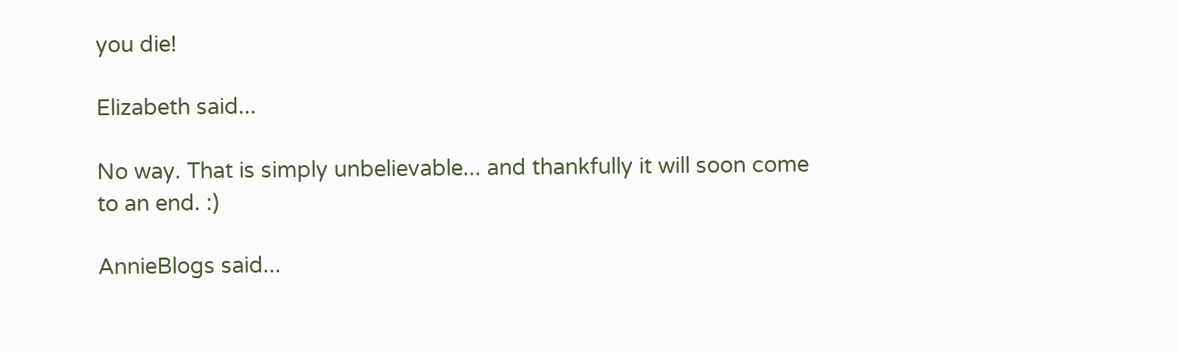you die!

Elizabeth said...

No way. That is simply unbelievable... and thankfully it will soon come to an end. :)

AnnieBlogs said...